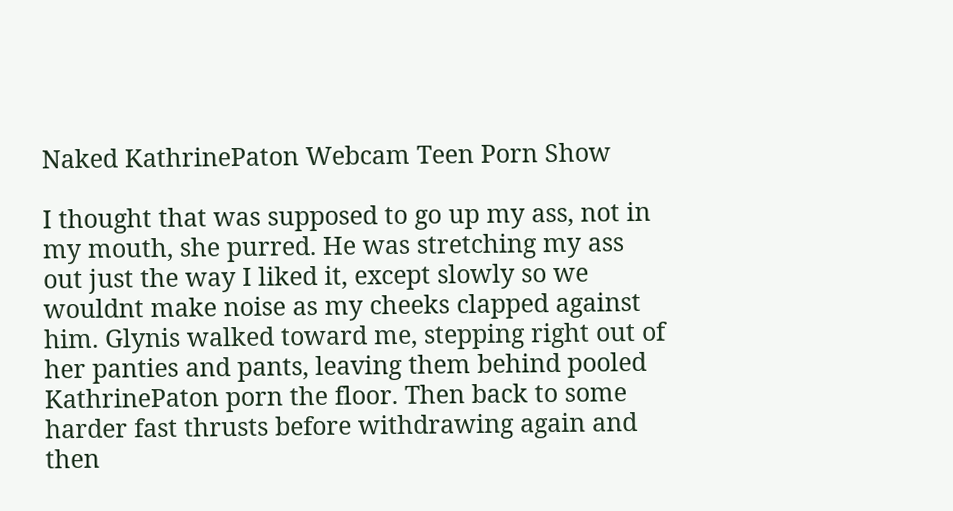Naked KathrinePaton Webcam Teen Porn Show

I thought that was supposed to go up my ass, not in my mouth, she purred. He was stretching my ass out just the way I liked it, except slowly so we wouldnt make noise as my cheeks clapped against him. Glynis walked toward me, stepping right out of her panties and pants, leaving them behind pooled KathrinePaton porn the floor. Then back to some harder fast thrusts before withdrawing again and then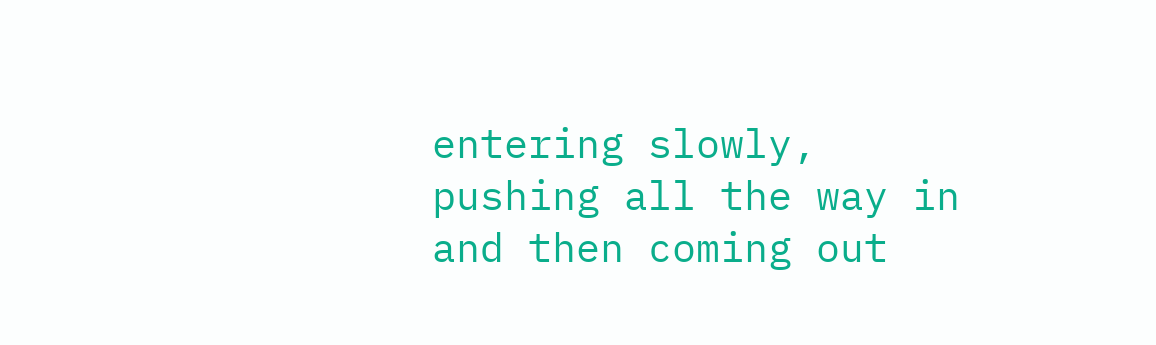entering slowly, pushing all the way in and then coming out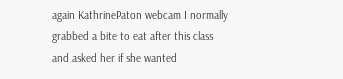again KathrinePaton webcam I normally grabbed a bite to eat after this class and asked her if she wanted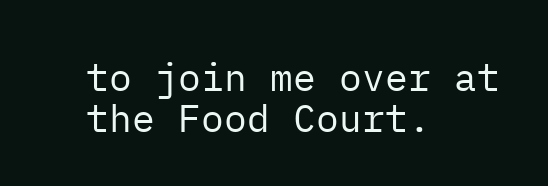to join me over at the Food Court.